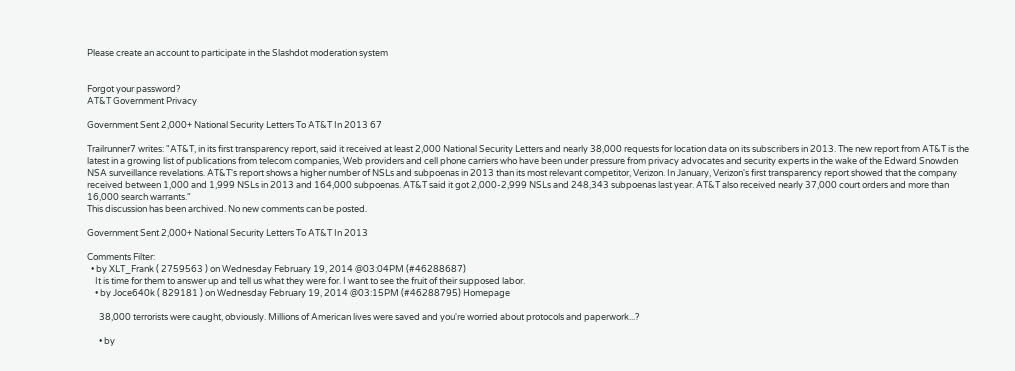Please create an account to participate in the Slashdot moderation system


Forgot your password?
AT&T Government Privacy

Government Sent 2,000+ National Security Letters To AT&T In 2013 67

Trailrunner7 writes: "AT&T, in its first transparency report, said it received at least 2,000 National Security Letters and nearly 38,000 requests for location data on its subscribers in 2013. The new report from AT&T is the latest in a growing list of publications from telecom companies, Web providers and cell phone carriers who have been under pressure from privacy advocates and security experts in the wake of the Edward Snowden NSA surveillance revelations. AT&T's report shows a higher number of NSLs and subpoenas in 2013 than its most relevant competitor, Verizon. In January, Verizon's first transparency report showed that the company received between 1,000 and 1,999 NSLs in 2013 and 164,000 subpoenas. AT&T said it got 2,000-2,999 NSLs and 248,343 subpoenas last year. AT&T also received nearly 37,000 court orders and more than 16,000 search warrants."
This discussion has been archived. No new comments can be posted.

Government Sent 2,000+ National Security Letters To AT&T In 2013

Comments Filter:
  • by XLT_Frank ( 2759563 ) on Wednesday February 19, 2014 @03:04PM (#46288687)
    It is time for them to answer up and tell us what they were for. I want to see the fruit of their supposed labor.
    • by Joce640k ( 829181 ) on Wednesday February 19, 2014 @03:15PM (#46288795) Homepage

      38,000 terrorists were caught, obviously. Millions of American lives were saved and you're worried about protocols and paperwork...?

      • by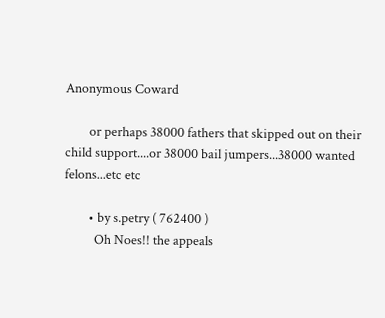Anonymous Coward

        or perhaps 38000 fathers that skipped out on their child support....or 38000 bail jumpers...38000 wanted felons...etc etc

        • by s.petry ( 762400 )
          Oh Noes!! the appeals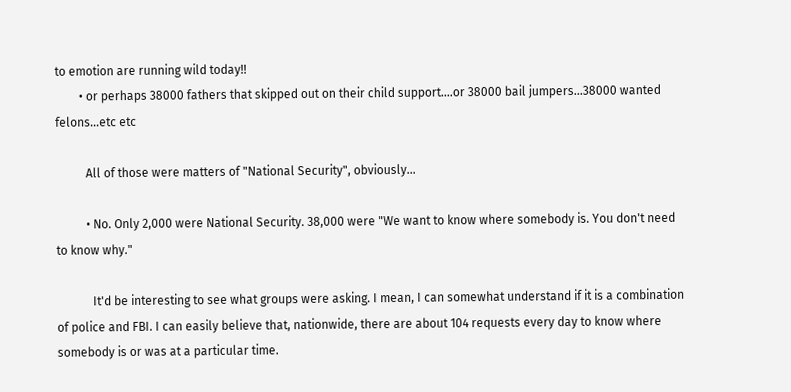to emotion are running wild today!!
        • or perhaps 38000 fathers that skipped out on their child support....or 38000 bail jumpers...38000 wanted felons...etc etc

          All of those were matters of "National Security", obviously...

          • No. Only 2,000 were National Security. 38,000 were "We want to know where somebody is. You don't need to know why."

            It'd be interesting to see what groups were asking. I mean, I can somewhat understand if it is a combination of police and FBI. I can easily believe that, nationwide, there are about 104 requests every day to know where somebody is or was at a particular time.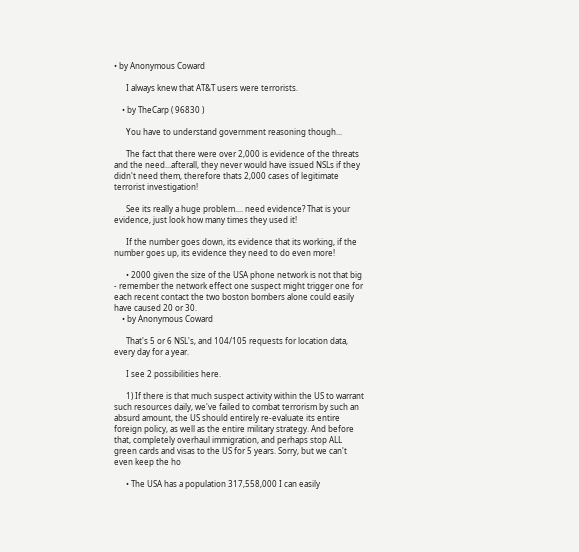• by Anonymous Coward

      I always knew that AT&T users were terrorists.

    • by TheCarp ( 96830 )

      You have to understand government reasoning though...

      The fact that there were over 2,000 is evidence of the threats and the need...afterall, they never would have issued NSLs if they didn't need them, therefore thats 2,000 cases of legitimate terrorist investigation!

      See its really a huge problem.... need evidence? That is your evidence, just look how many times they used it!

      If the number goes down, its evidence that its working, if the number goes up, its evidence they need to do even more!

      • 2000 given the size of the USA phone network is not that big - remember the network effect one suspect might trigger one for each recent contact the two boston bombers alone could easily have caused 20 or 30.
    • by Anonymous Coward

      That's 5 or 6 NSL's, and 104/105 requests for location data, every day for a year.

      I see 2 possibilities here.

      1) If there is that much suspect activity within the US to warrant such resources daily, we've failed to combat terrorism by such an absurd amount, the US should entirely re-evaluate its entire foreign policy, as well as the entire military strategy. And before that, completely overhaul immigration, and perhaps stop ALL green cards and visas to the US for 5 years. Sorry, but we can't even keep the ho

      • The USA has a population 317,558,000 I can easily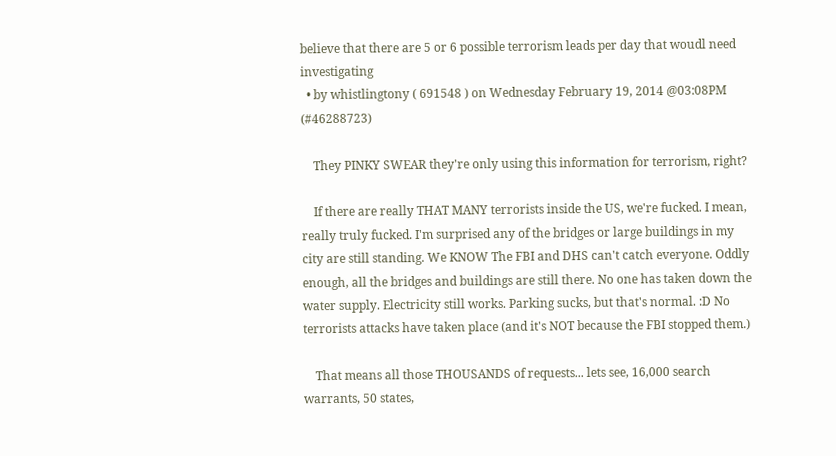believe that there are 5 or 6 possible terrorism leads per day that woudl need investigating
  • by whistlingtony ( 691548 ) on Wednesday February 19, 2014 @03:08PM (#46288723)

    They PINKY SWEAR they're only using this information for terrorism, right?

    If there are really THAT MANY terrorists inside the US, we're fucked. I mean, really truly fucked. I'm surprised any of the bridges or large buildings in my city are still standing. We KNOW The FBI and DHS can't catch everyone. Oddly enough, all the bridges and buildings are still there. No one has taken down the water supply. Electricity still works. Parking sucks, but that's normal. :D No terrorists attacks have taken place (and it's NOT because the FBI stopped them.)

    That means all those THOUSANDS of requests... lets see, 16,000 search warrants, 50 states,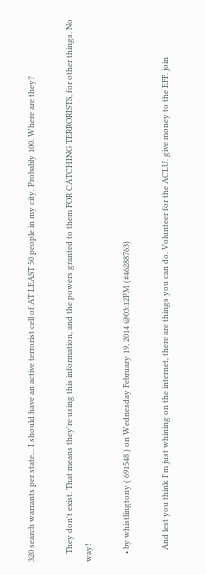320 search warrants per state... I should have an active terrorist cell of AT LEAST 50 people in my city. Probably 100. Where are they?

    They don't exist. That means they're using this information, and the powers granted to them FOR CATCHING TERRORISTS, for other things. No way!

    • by whistlingtony ( 691548 ) on Wednesday February 19, 2014 @03:12PM (#46288763)

      And lest you think I'm just whining on the internet, there are things you can do. Volunteer for the ACLU. give money to the EFF. join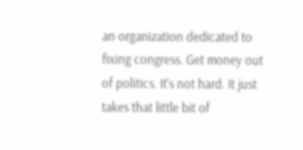an organization dedicated to fixing congress. Get money out of politics. It's not hard. It just takes that little bit of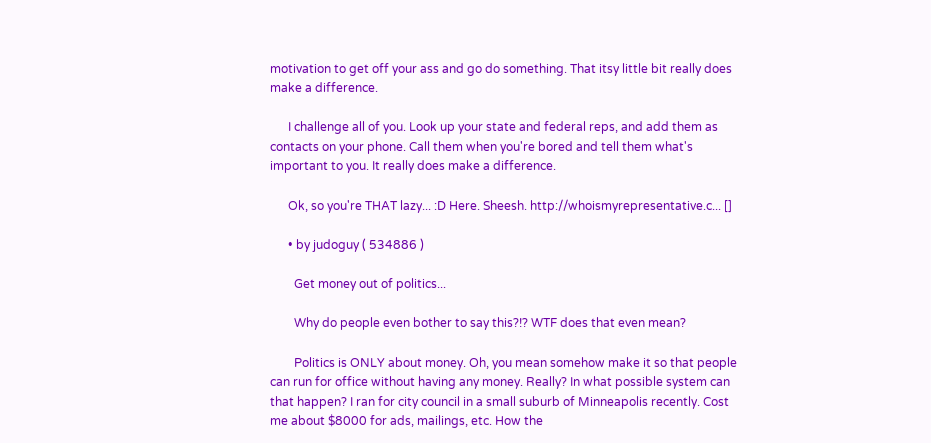motivation to get off your ass and go do something. That itsy little bit really does make a difference.

      I challenge all of you. Look up your state and federal reps, and add them as contacts on your phone. Call them when you're bored and tell them what's important to you. It really does make a difference.

      Ok, so you're THAT lazy... :D Here. Sheesh. http://whoismyrepresentative.c... []

      • by judoguy ( 534886 )

        Get money out of politics...

        Why do people even bother to say this?!? WTF does that even mean?

        Politics is ONLY about money. Oh, you mean somehow make it so that people can run for office without having any money. Really? In what possible system can that happen? I ran for city council in a small suburb of Minneapolis recently. Cost me about $8000 for ads, mailings, etc. How the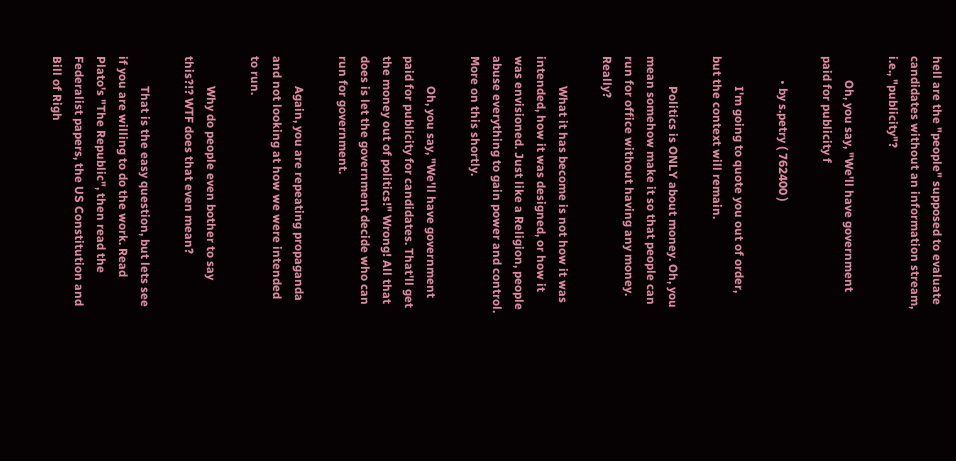hell are the "people" supposed to evaluate candidates without an information stream, i.e., "publicity"?

        Oh, you say, "We'll have government paid for publicity f

        • by s.petry ( 762400 )

          I'm going to quote you out of order, but the context will remain.

          Politics is ONLY about money. Oh, you mean somehow make it so that people can run for office without having any money. Really?

          What it has become is not how it was intended, how it was designed, or how it was envisioned. Just like a Religion, people abuse everything to gain power and control. More on this shortly.

          Oh, you say, "We'll have government paid for publicity for candidates. That'll get the money out of politics!" Wrong! All that does is let the government decide who can run for government.

          Again, you are repeating propaganda and not looking at how we were intended to run.

          Why do people even bother to say this?!? WTF does that even mean?

          That is the easy question, but lets see if you are willing to do the work. Read Plato's "The Republic", then read the Federalist papers, the US Constitution and Bill of Righ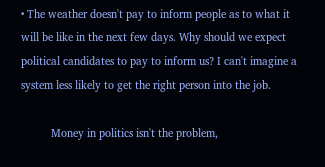• The weather doesn't pay to inform people as to what it will be like in the next few days. Why should we expect political candidates to pay to inform us? I can't imagine a system less likely to get the right person into the job.

          Money in politics isn't the problem,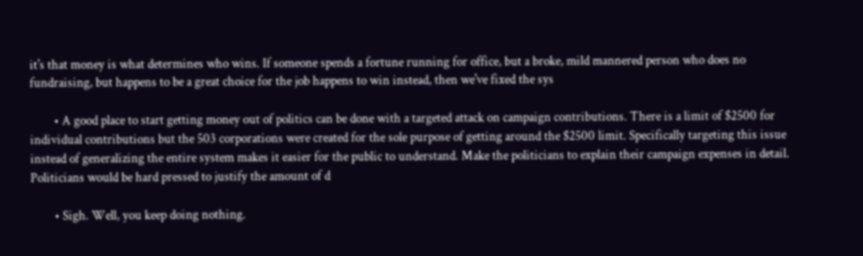it's that money is what determines who wins. If someone spends a fortune running for office, but a broke, mild mannered person who does no fundraising, but happens to be a great choice for the job happens to win instead, then we've fixed the sys

        • A good place to start getting money out of politics can be done with a targeted attack on campaign contributions. There is a limit of $2500 for individual contributions but the 503 corporations were created for the sole purpose of getting around the $2500 limit. Specifically targeting this issue instead of generalizing the entire system makes it easier for the public to understand. Make the politicians to explain their campaign expenses in detail. Politicians would be hard pressed to justify the amount of d

        • Sigh. Well, you keep doing nothing.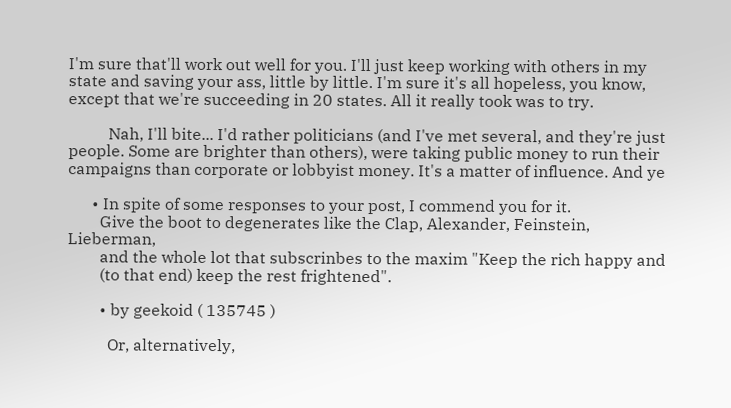I'm sure that'll work out well for you. I'll just keep working with others in my state and saving your ass, little by little. I'm sure it's all hopeless, you know, except that we're succeeding in 20 states. All it really took was to try.

          Nah, I'll bite... I'd rather politicians (and I've met several, and they're just people. Some are brighter than others), were taking public money to run their campaigns than corporate or lobbyist money. It's a matter of influence. And ye

      • In spite of some responses to your post, I commend you for it.
        Give the boot to degenerates like the Clap, Alexander, Feinstein, Lieberman,
        and the whole lot that subscrinbes to the maxim "Keep the rich happy and
        (to that end) keep the rest frightened".

        • by geekoid ( 135745 )

          Or, alternatively,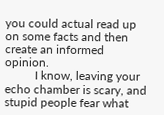you could actual read up on some facts and then create an informed opinion.
          I know, leaving your echo chamber is scary, and stupid people fear what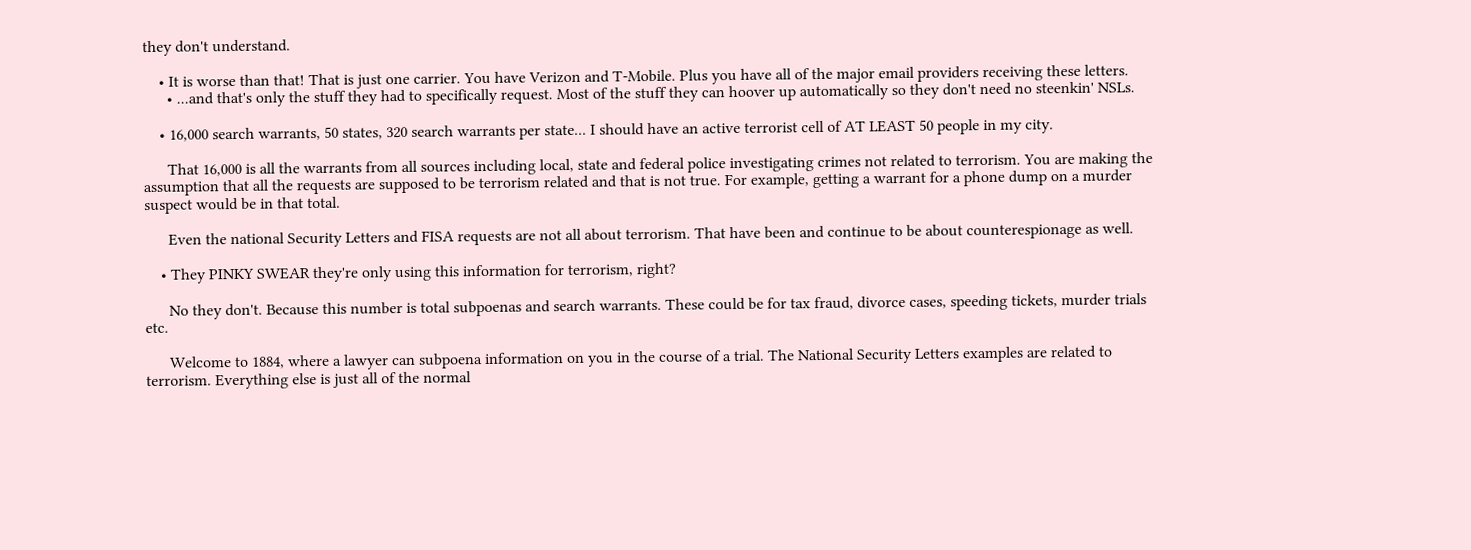they don't understand.

    • It is worse than that! That is just one carrier. You have Verizon and T-Mobile. Plus you have all of the major email providers receiving these letters.
      • ...and that's only the stuff they had to specifically request. Most of the stuff they can hoover up automatically so they don't need no steenkin' NSLs.

    • 16,000 search warrants, 50 states, 320 search warrants per state... I should have an active terrorist cell of AT LEAST 50 people in my city.

      That 16,000 is all the warrants from all sources including local, state and federal police investigating crimes not related to terrorism. You are making the assumption that all the requests are supposed to be terrorism related and that is not true. For example, getting a warrant for a phone dump on a murder suspect would be in that total.

      Even the national Security Letters and FISA requests are not all about terrorism. That have been and continue to be about counterespionage as well.

    • They PINKY SWEAR they're only using this information for terrorism, right?

      No they don't. Because this number is total subpoenas and search warrants. These could be for tax fraud, divorce cases, speeding tickets, murder trials etc.

      Welcome to 1884, where a lawyer can subpoena information on you in the course of a trial. The National Security Letters examples are related to terrorism. Everything else is just all of the normal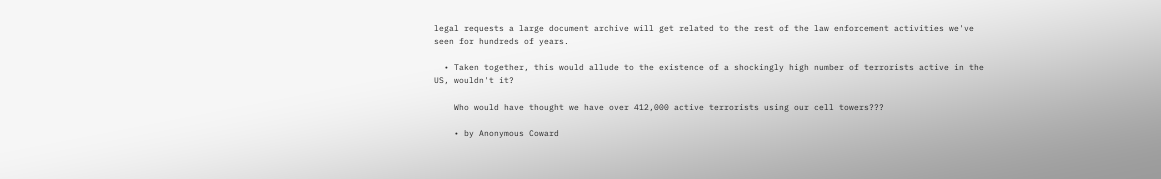legal requests a large document archive will get related to the rest of the law enforcement activities we've seen for hundreds of years.

  • Taken together, this would allude to the existence of a shockingly high number of terrorists active in the US, wouldn't it?

    Who would have thought we have over 412,000 active terrorists using our cell towers???

    • by Anonymous Coward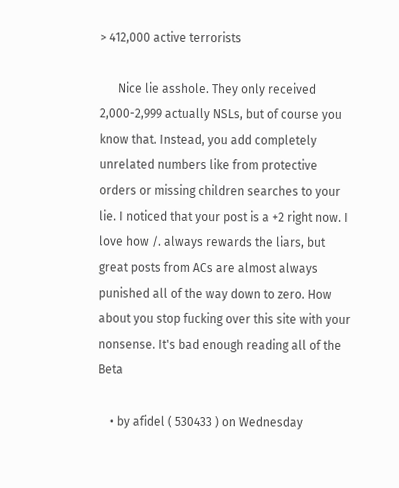> 412,000 active terrorists

      Nice lie asshole. They only received 2,000-2,999 actually NSLs, but of course you know that. Instead, you add completely unrelated numbers like from protective orders or missing children searches to your lie. I noticed that your post is a +2 right now. I love how /. always rewards the liars, but great posts from ACs are almost always punished all of the way down to zero. How about you stop fucking over this site with your nonsense. It's bad enough reading all of the Beta

    • by afidel ( 530433 ) on Wednesday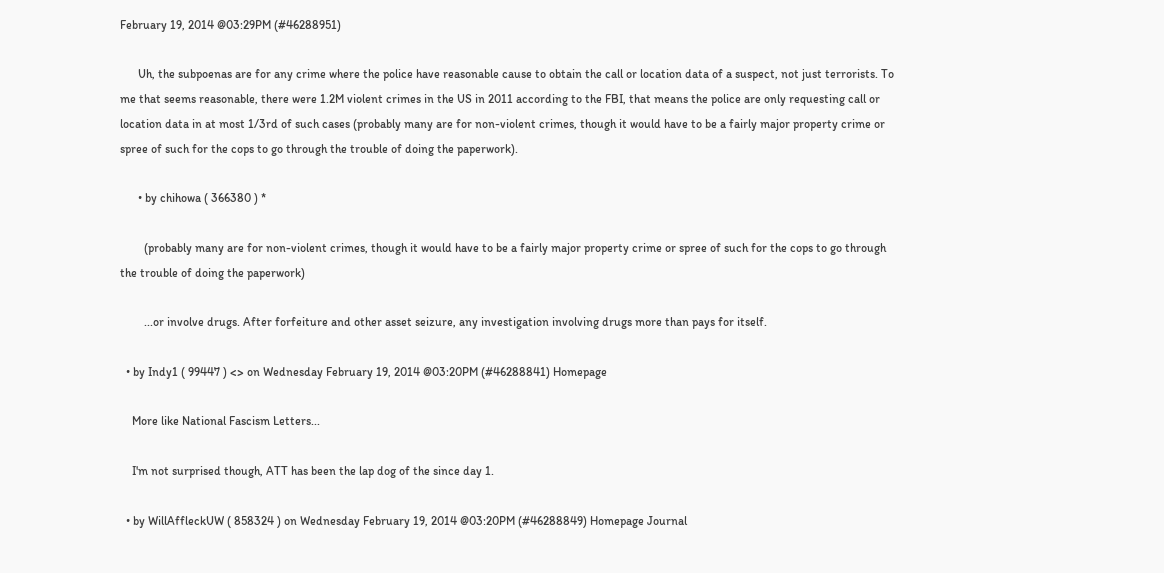February 19, 2014 @03:29PM (#46288951)

      Uh, the subpoenas are for any crime where the police have reasonable cause to obtain the call or location data of a suspect, not just terrorists. To me that seems reasonable, there were 1.2M violent crimes in the US in 2011 according to the FBI, that means the police are only requesting call or location data in at most 1/3rd of such cases (probably many are for non-violent crimes, though it would have to be a fairly major property crime or spree of such for the cops to go through the trouble of doing the paperwork).

      • by chihowa ( 366380 ) *

        (probably many are for non-violent crimes, though it would have to be a fairly major property crime or spree of such for the cops to go through the trouble of doing the paperwork)

        ...or involve drugs. After forfeiture and other asset seizure, any investigation involving drugs more than pays for itself.

  • by Indy1 ( 99447 ) <> on Wednesday February 19, 2014 @03:20PM (#46288841) Homepage

    More like National Fascism Letters...

    I'm not surprised though, ATT has been the lap dog of the since day 1.

  • by WillAffleckUW ( 858324 ) on Wednesday February 19, 2014 @03:20PM (#46288849) Homepage Journal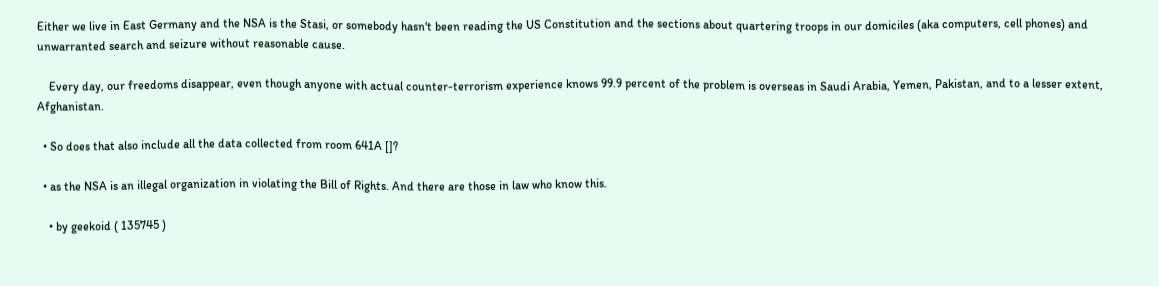Either we live in East Germany and the NSA is the Stasi, or somebody hasn't been reading the US Constitution and the sections about quartering troops in our domiciles (aka computers, cell phones) and unwarranted search and seizure without reasonable cause.

    Every day, our freedoms disappear, even though anyone with actual counter-terrorism experience knows 99.9 percent of the problem is overseas in Saudi Arabia, Yemen, Pakistan, and to a lesser extent, Afghanistan.

  • So does that also include all the data collected from room 641A []?

  • as the NSA is an illegal organization in violating the Bill of Rights. And there are those in law who know this.

    • by geekoid ( 135745 )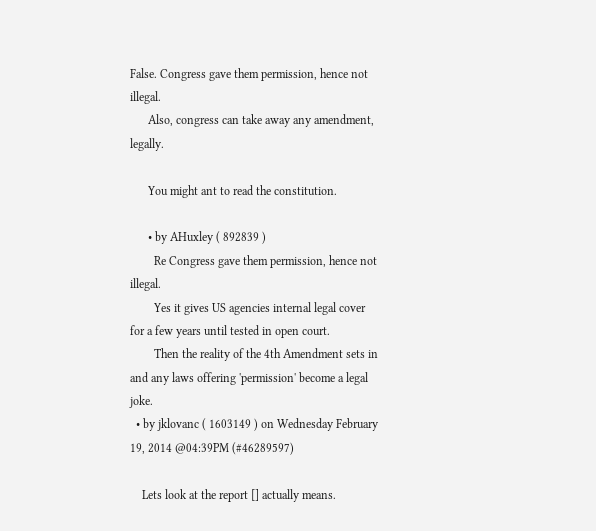False. Congress gave them permission, hence not illegal.
      Also, congress can take away any amendment, legally.

      You might ant to read the constitution.

      • by AHuxley ( 892839 )
        Re Congress gave them permission, hence not illegal.
        Yes it gives US agencies internal legal cover for a few years until tested in open court.
        Then the reality of the 4th Amendment sets in and any laws offering 'permission' become a legal joke.
  • by jklovanc ( 1603149 ) on Wednesday February 19, 2014 @04:39PM (#46289597)

    Lets look at the report [] actually means.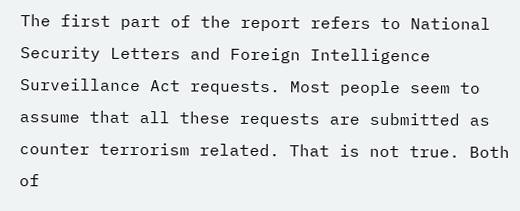The first part of the report refers to National Security Letters and Foreign Intelligence Surveillance Act requests. Most people seem to assume that all these requests are submitted as counter terrorism related. That is not true. Both of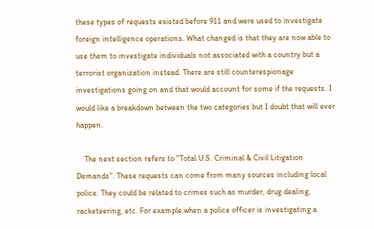these types of requests existed before 911 and were used to investigate foreign intelligence operations. What changed is that they are now able to use them to investigate individuals not associated with a country but a terrorist organization instead. There are still counterespionage investigations going on and that would account for some if the requests. I would like a breakdown between the two categories but I doubt that will ever happen.

    The next section refers to "Total U.S. Criminal & Civil Litigation Demands". These requests can come from many sources including local police. They could be related to crimes such as murder, drug dealing, racketeering, etc. For example,when a police officer is investigating a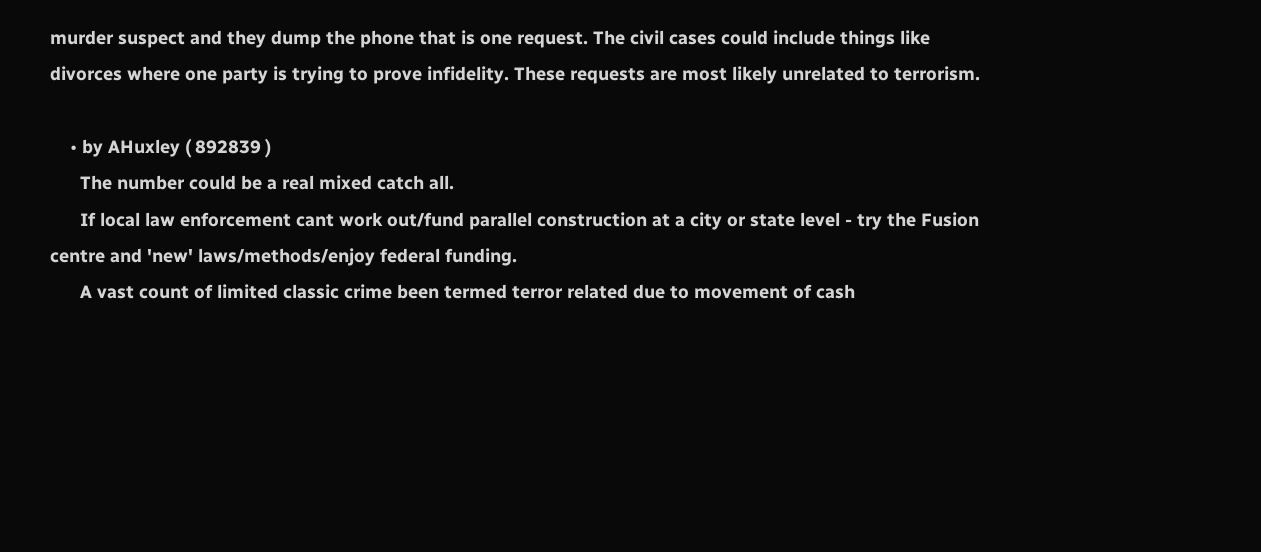murder suspect and they dump the phone that is one request. The civil cases could include things like divorces where one party is trying to prove infidelity. These requests are most likely unrelated to terrorism.

    • by AHuxley ( 892839 )
      The number could be a real mixed catch all.
      If local law enforcement cant work out/fund parallel construction at a city or state level - try the Fusion centre and 'new' laws/methods/enjoy federal funding.
      A vast count of limited classic crime been termed terror related due to movement of cash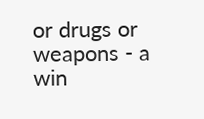or drugs or weapons - a win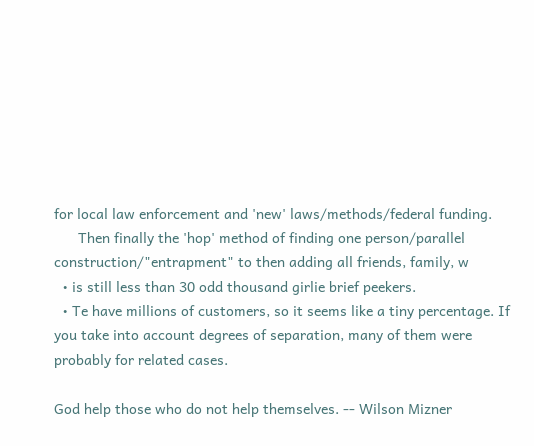for local law enforcement and 'new' laws/methods/federal funding.
      Then finally the 'hop' method of finding one person/parallel construction/"entrapment" to then adding all friends, family, w
  • is still less than 30 odd thousand girlie brief peekers.
  • Te have millions of customers, so it seems like a tiny percentage. If you take into account degrees of separation, many of them were probably for related cases.

God help those who do not help themselves. -- Wilson Mizner